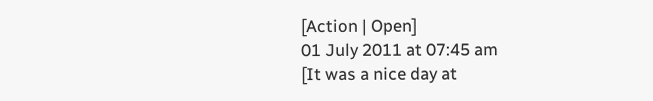[Action | Open]
01 July 2011 at 07:45 am
[It was a nice day at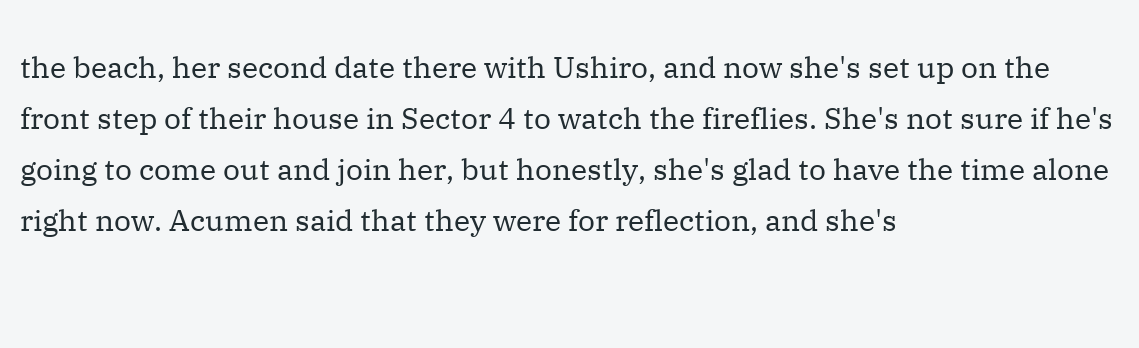the beach, her second date there with Ushiro, and now she's set up on the front step of their house in Sector 4 to watch the fireflies. She's not sure if he's going to come out and join her, but honestly, she's glad to have the time alone right now. Acumen said that they were for reflection, and she's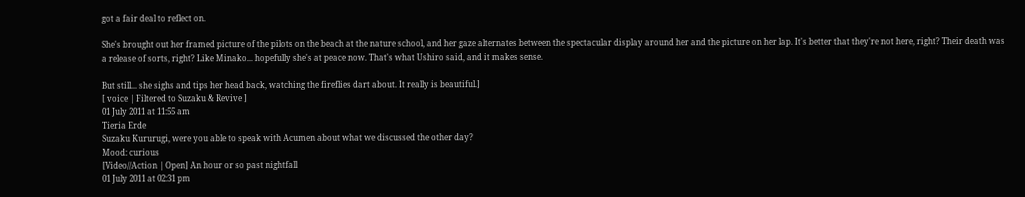got a fair deal to reflect on.

She's brought out her framed picture of the pilots on the beach at the nature school, and her gaze alternates between the spectacular display around her and the picture on her lap. It's better that they're not here, right? Their death was a release of sorts, right? Like Minako... hopefully she's at peace now. That's what Ushiro said, and it makes sense.

But still... she sighs and tips her head back, watching the fireflies dart about. It really is beautiful.]
[ voice | Filtered to Suzaku & Revive ]
01 July 2011 at 11:55 am
Tieria Erde
Suzaku Kururugi, were you able to speak with Acumen about what we discussed the other day?
Mood: curious
[Video//Action | Open] An hour or so past nightfall
01 July 2011 at 02:31 pm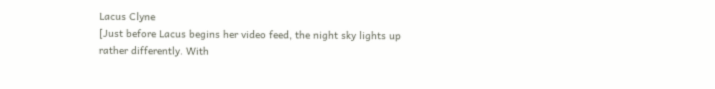Lacus Clyne
[Just before Lacus begins her video feed, the night sky lights up rather differently. With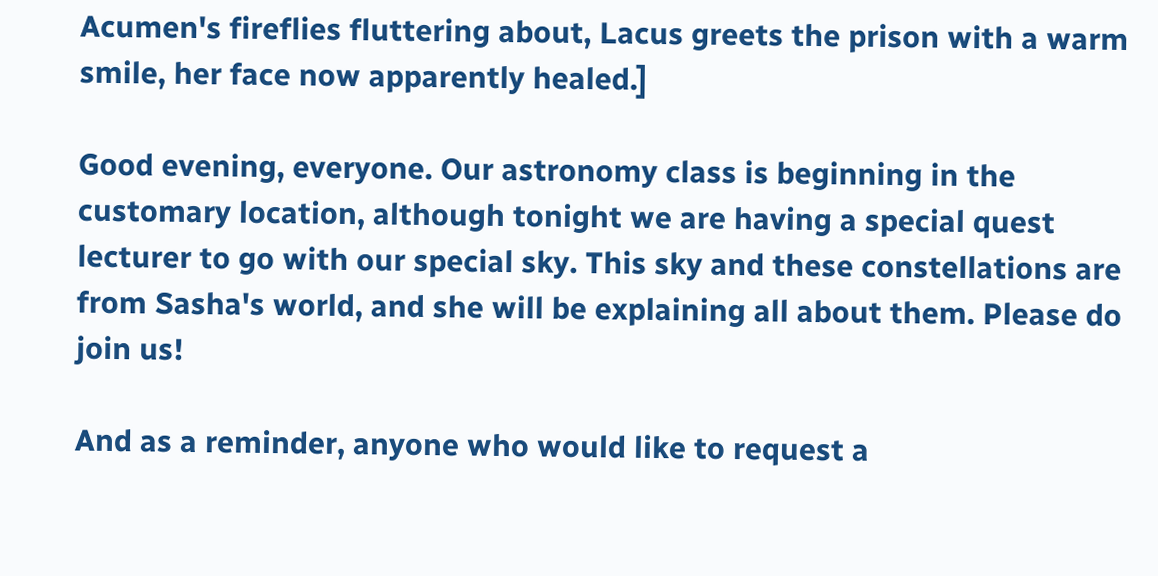Acumen's fireflies fluttering about, Lacus greets the prison with a warm smile, her face now apparently healed.]

Good evening, everyone. Our astronomy class is beginning in the customary location, although tonight we are having a special quest lecturer to go with our special sky. This sky and these constellations are from Sasha's world, and she will be explaining all about them. Please do join us!

And as a reminder, anyone who would like to request a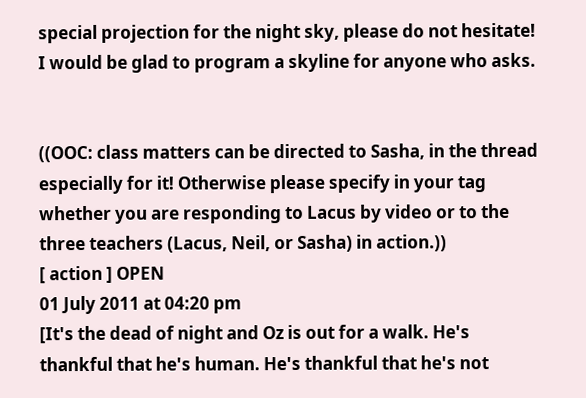special projection for the night sky, please do not hesitate! I would be glad to program a skyline for anyone who asks.


((OOC: class matters can be directed to Sasha, in the thread especially for it! Otherwise please specify in your tag whether you are responding to Lacus by video or to the three teachers (Lacus, Neil, or Sasha) in action.))
[ action ] OPEN
01 July 2011 at 04:20 pm
[It's the dead of night and Oz is out for a walk. He's thankful that he's human. He's thankful that he's not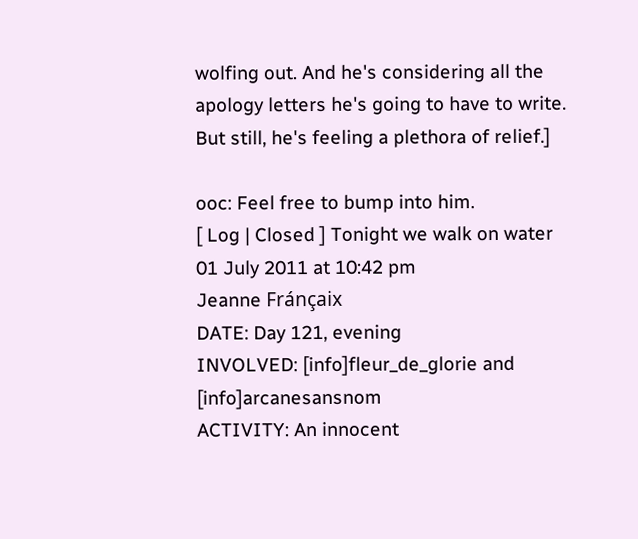wolfing out. And he's considering all the apology letters he's going to have to write. But still, he's feeling a plethora of relief.]

ooc: Feel free to bump into him.
[ Log | Closed ] Tonight we walk on water
01 July 2011 at 10:42 pm
Jeanne Fránçaix
DATE: Day 121, evening
INVOLVED: [info]fleur_de_glorie and [info]arcanesansnom
ACTIVITY: An innocent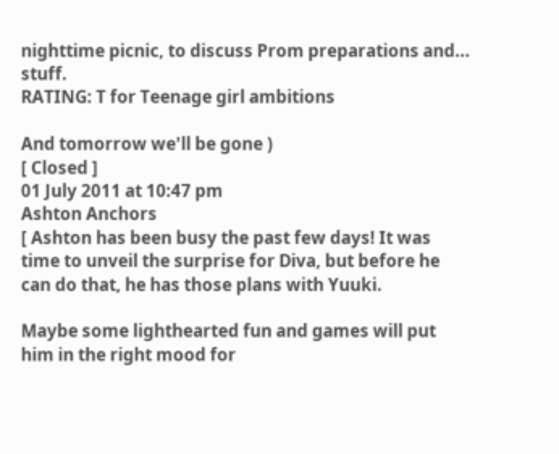nighttime picnic, to discuss Prom preparations and... stuff.
RATING: T for Teenage girl ambitions

And tomorrow we'll be gone )
[ Closed ]
01 July 2011 at 10:47 pm
Ashton Anchors
[ Ashton has been busy the past few days! It was time to unveil the surprise for Diva, but before he can do that, he has those plans with Yuuki.

Maybe some lighthearted fun and games will put him in the right mood for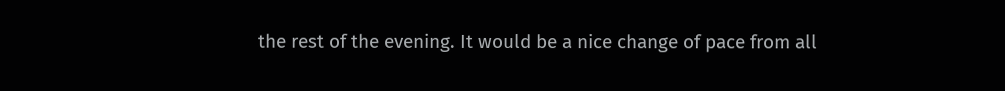the rest of the evening. It would be a nice change of pace from all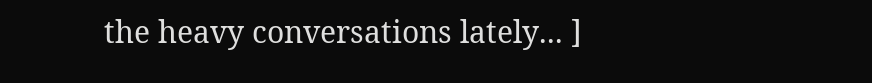the heavy conversations lately... ]